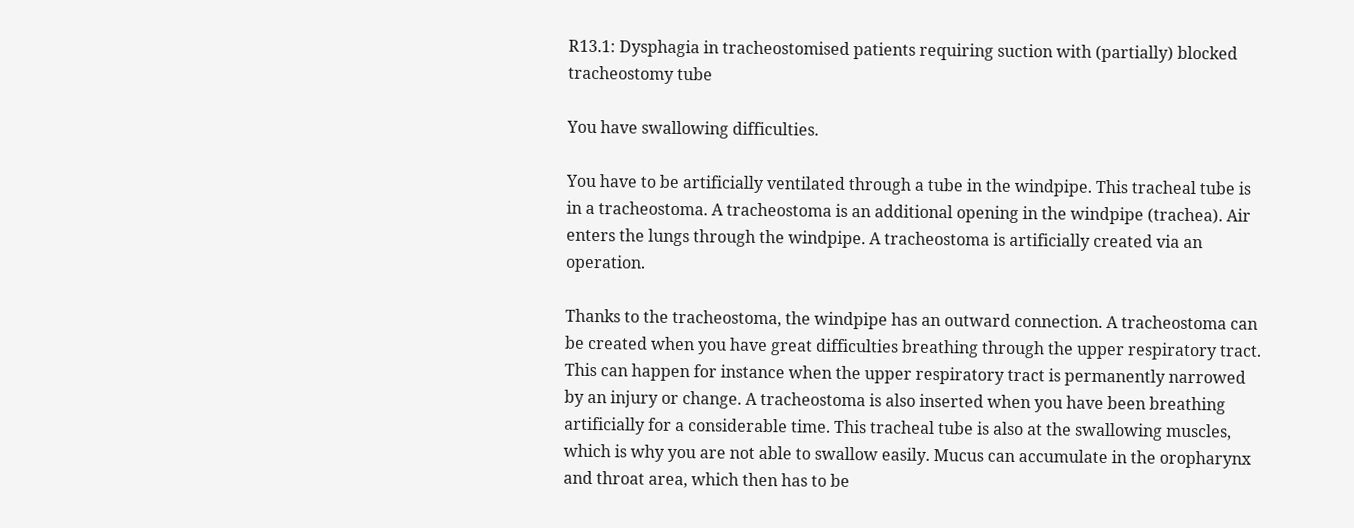R13.1: Dysphagia in tracheostomised patients requiring suction with (partially) blocked tracheostomy tube

You have swallowing difficulties.

You have to be artificially ventilated through a tube in the windpipe. This tracheal tube is in a tracheostoma. A tracheostoma is an additional opening in the windpipe (trachea). Air enters the lungs through the windpipe. A tracheostoma is artificially created via an operation.

Thanks to the tracheostoma, the windpipe has an outward connection. A tracheostoma can be created when you have great difficulties breathing through the upper respiratory tract. This can happen for instance when the upper respiratory tract is permanently narrowed by an injury or change. A tracheostoma is also inserted when you have been breathing artificially for a considerable time. This tracheal tube is also at the swallowing muscles, which is why you are not able to swallow easily. Mucus can accumulate in the oropharynx and throat area, which then has to be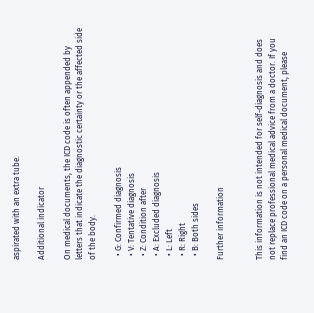aspirated with an extra tube.

Additional indicator

On medical documents, the ICD code is often appended by letters that indicate the diagnostic certainty or the affected side of the body.

  • G: Confirmed diagnosis
  • V: Tentative diagnosis
  • Z: Condition after
  • A: Excluded diagnosis
  • L: Left
  • R: Right
  • B: Both sides

Further information


This information is not intended for self-diagnosis and does not replace professional medical advice from a doctor. If you find an ICD code on a personal medical document, please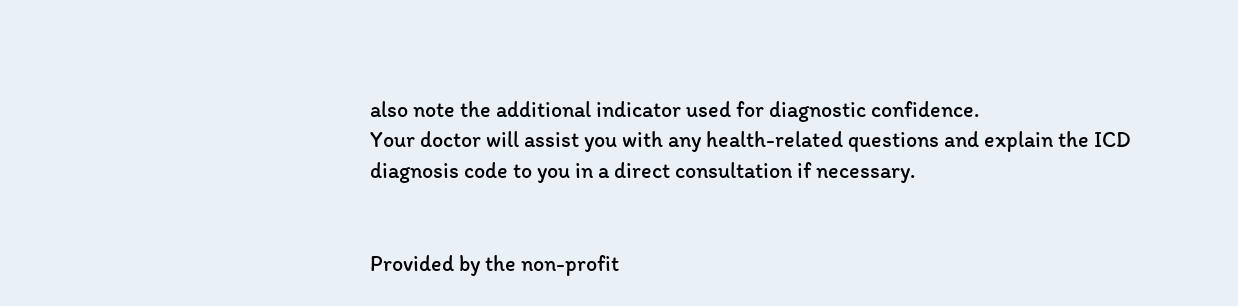also note the additional indicator used for diagnostic confidence.
Your doctor will assist you with any health-related questions and explain the ICD diagnosis code to you in a direct consultation if necessary.


Provided by the non-profit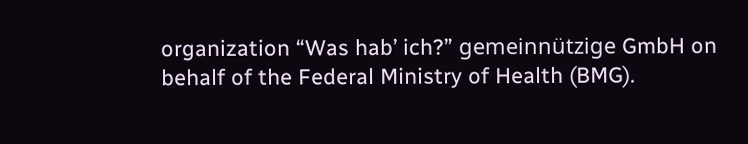organization “Was hab’ ich?” gemeinnützige GmbH on behalf of the Federal Ministry of Health (BMG).